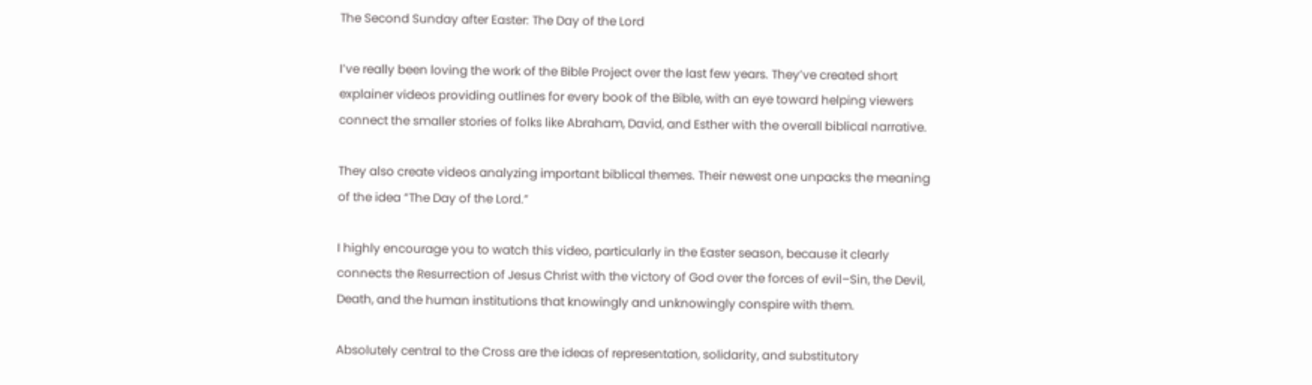The Second Sunday after Easter: The Day of the Lord

I’ve really been loving the work of the Bible Project over the last few years. They’ve created short explainer videos providing outlines for every book of the Bible, with an eye toward helping viewers connect the smaller stories of folks like Abraham, David, and Esther with the overall biblical narrative.

They also create videos analyzing important biblical themes. Their newest one unpacks the meaning of the idea “The Day of the Lord.”

I highly encourage you to watch this video, particularly in the Easter season, because it clearly connects the Resurrection of Jesus Christ with the victory of God over the forces of evil–Sin, the Devil, Death, and the human institutions that knowingly and unknowingly conspire with them.

Absolutely central to the Cross are the ideas of representation, solidarity, and substitutory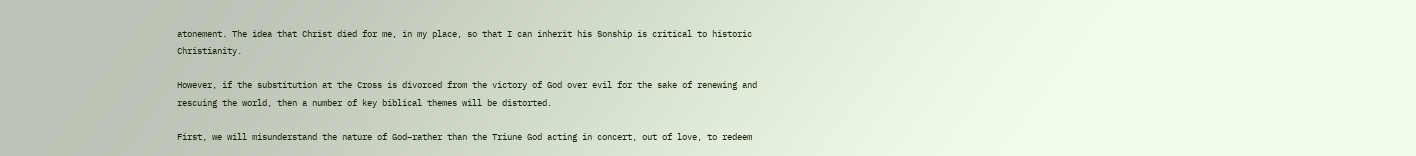atonement. The idea that Christ died for me, in my place, so that I can inherit his Sonship is critical to historic Christianity.

However, if the substitution at the Cross is divorced from the victory of God over evil for the sake of renewing and rescuing the world, then a number of key biblical themes will be distorted.

First, we will misunderstand the nature of God–rather than the Triune God acting in concert, out of love, to redeem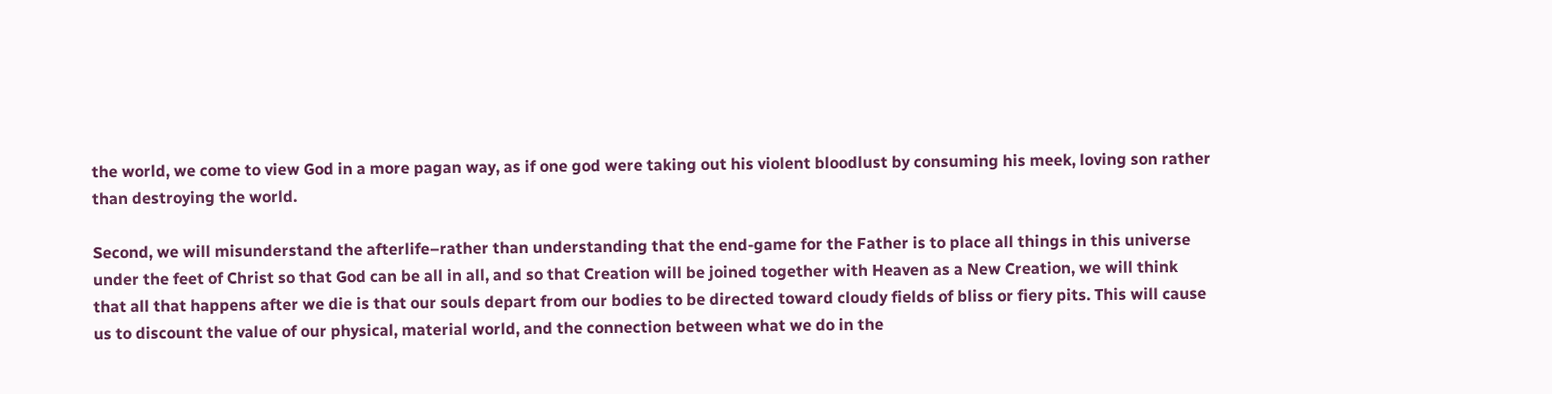the world, we come to view God in a more pagan way, as if one god were taking out his violent bloodlust by consuming his meek, loving son rather than destroying the world.

Second, we will misunderstand the afterlife–rather than understanding that the end-game for the Father is to place all things in this universe under the feet of Christ so that God can be all in all, and so that Creation will be joined together with Heaven as a New Creation, we will think that all that happens after we die is that our souls depart from our bodies to be directed toward cloudy fields of bliss or fiery pits. This will cause us to discount the value of our physical, material world, and the connection between what we do in the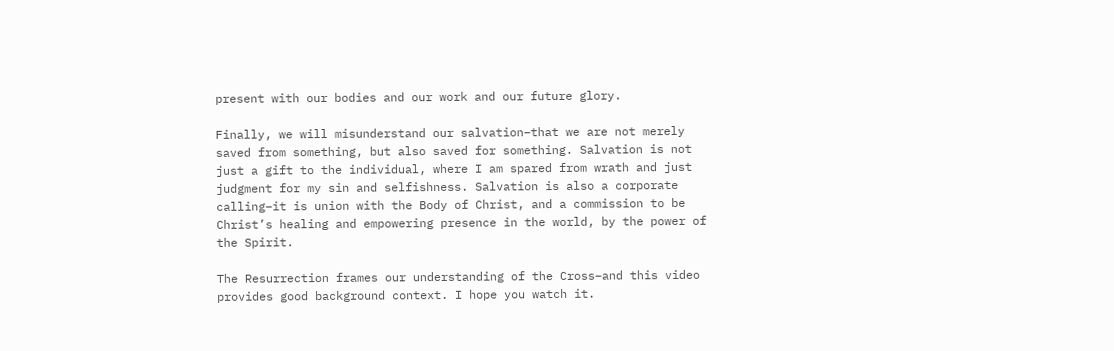present with our bodies and our work and our future glory.

Finally, we will misunderstand our salvation–that we are not merely saved from something, but also saved for something. Salvation is not just a gift to the individual, where I am spared from wrath and just judgment for my sin and selfishness. Salvation is also a corporate calling–it is union with the Body of Christ, and a commission to be Christ’s healing and empowering presence in the world, by the power of the Spirit.

The Resurrection frames our understanding of the Cross–and this video provides good background context. I hope you watch it.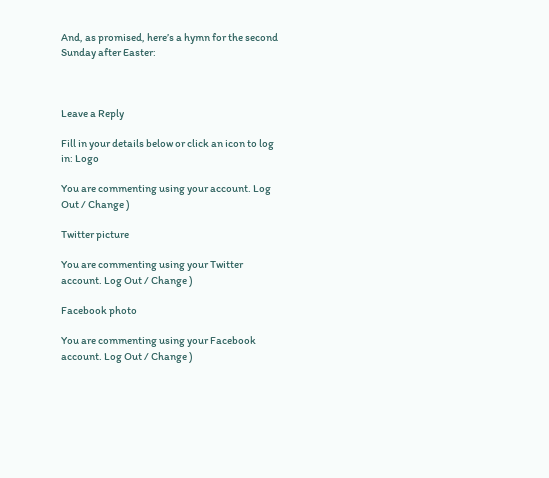And, as promised, here’s a hymn for the second Sunday after Easter:



Leave a Reply

Fill in your details below or click an icon to log in: Logo

You are commenting using your account. Log Out / Change )

Twitter picture

You are commenting using your Twitter account. Log Out / Change )

Facebook photo

You are commenting using your Facebook account. Log Out / Change )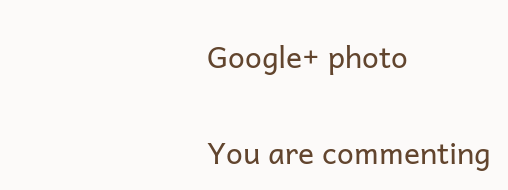Google+ photo

You are commenting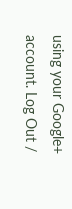using your Google+ account. Log Out /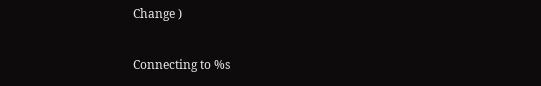Change )

Connecting to %s